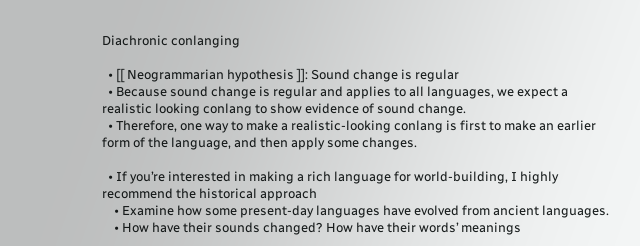Diachronic conlanging

  • [[ Neogrammarian hypothesis ]]: Sound change is regular
  • Because sound change is regular and applies to all languages, we expect a realistic looking conlang to show evidence of sound change.
  • Therefore, one way to make a realistic-looking conlang is first to make an earlier form of the language, and then apply some changes.

  • If you’re interested in making a rich language for world-building, I highly recommend the historical approach
    • Examine how some present-day languages have evolved from ancient languages.
    • How have their sounds changed? How have their words’ meanings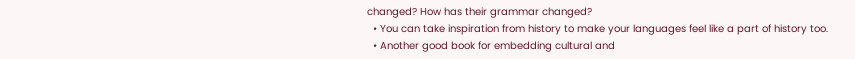changed? How has their grammar changed?
  • You can take inspiration from history to make your languages feel like a part of history too.
  • Another good book for embedding cultural and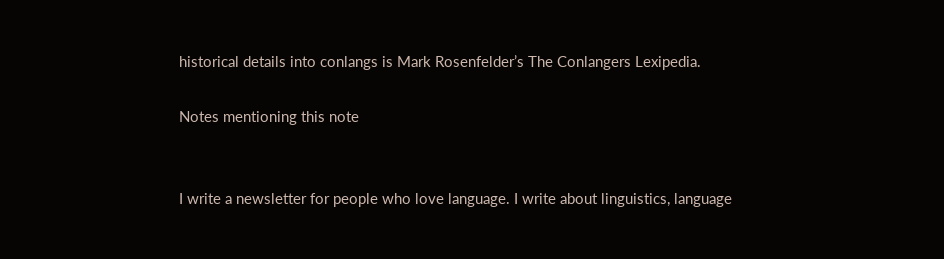historical details into conlangs is Mark Rosenfelder’s The Conlangers Lexipedia.

Notes mentioning this note


I write a newsletter for people who love language. I write about linguistics, language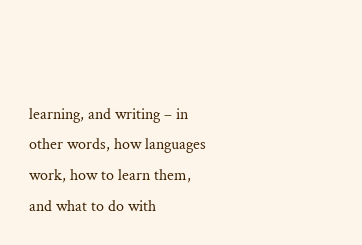learning, and writing – in other words, how languages work, how to learn them, and what to do with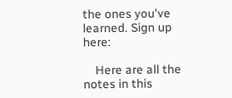the ones you've learned. Sign up here:

    Here are all the notes in this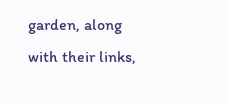garden, along with their links,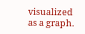visualized as a graph.